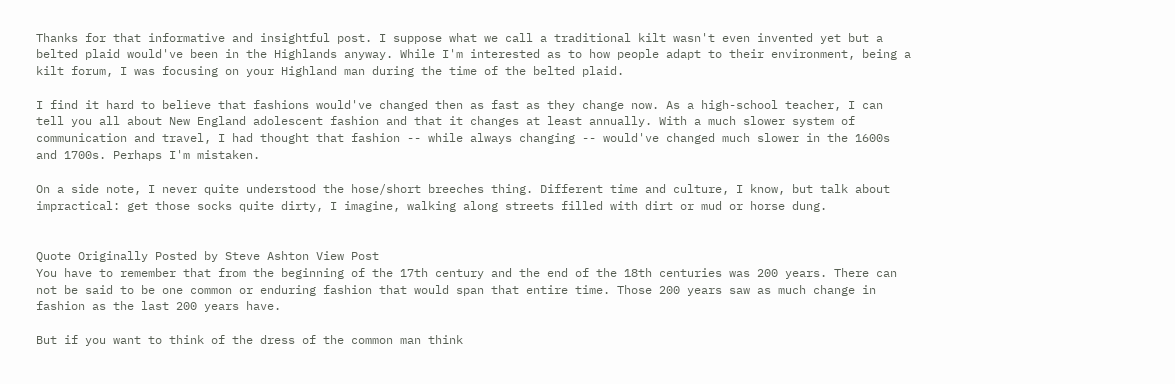Thanks for that informative and insightful post. I suppose what we call a traditional kilt wasn't even invented yet but a belted plaid would've been in the Highlands anyway. While I'm interested as to how people adapt to their environment, being a kilt forum, I was focusing on your Highland man during the time of the belted plaid.

I find it hard to believe that fashions would've changed then as fast as they change now. As a high-school teacher, I can tell you all about New England adolescent fashion and that it changes at least annually. With a much slower system of communication and travel, I had thought that fashion -- while always changing -- would've changed much slower in the 1600s and 1700s. Perhaps I'm mistaken.

On a side note, I never quite understood the hose/short breeches thing. Different time and culture, I know, but talk about impractical: get those socks quite dirty, I imagine, walking along streets filled with dirt or mud or horse dung.


Quote Originally Posted by Steve Ashton View Post
You have to remember that from the beginning of the 17th century and the end of the 18th centuries was 200 years. There can not be said to be one common or enduring fashion that would span that entire time. Those 200 years saw as much change in fashion as the last 200 years have.

But if you want to think of the dress of the common man think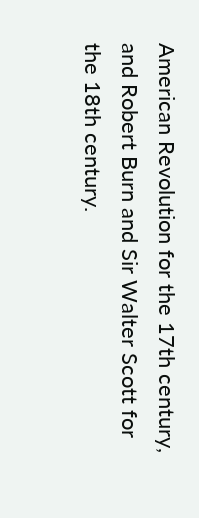American Revolution for the 17th century, and Robert Burn and Sir Walter Scott for the 18th century.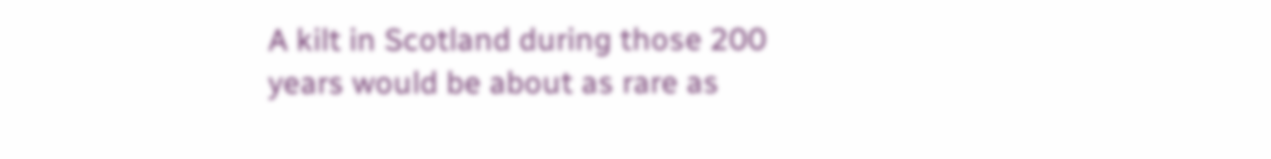A kilt in Scotland during those 200 years would be about as rare as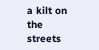a kilt on the streets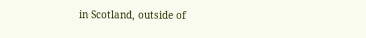in Scotland, outside of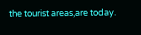the tourist areas,are today.